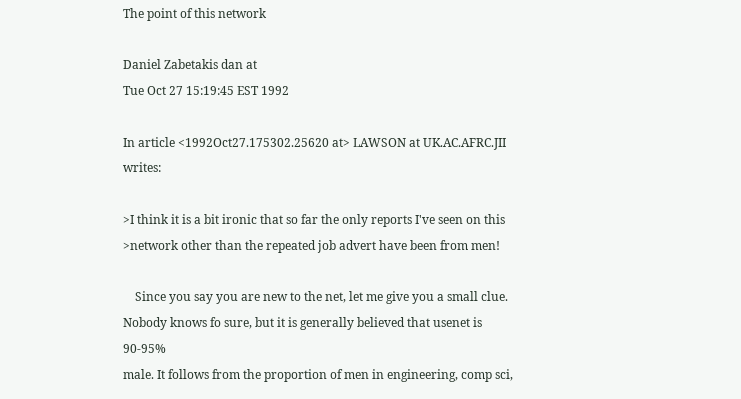The point of this network

Daniel Zabetakis dan at
Tue Oct 27 15:19:45 EST 1992

In article <1992Oct27.175302.25620 at> LAWSON at UK.AC.AFRC.JII writes:

>I think it is a bit ironic that so far the only reports I've seen on this
>network other than the repeated job advert have been from men!

    Since you say you are new to the net, let me give you a small clue.
Nobody knows fo sure, but it is generally believed that usenet is 90-95%
male. It follows from the proportion of men in engineering, comp sci,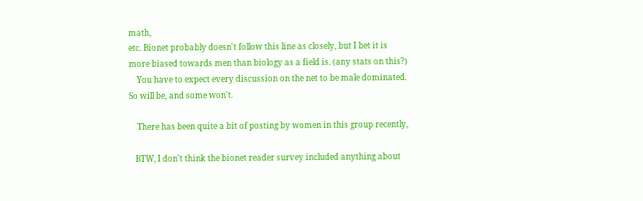math,
etc. Bionet probably doesn't follow this line as closely, but I bet it is
more biased towards men than biology as a field is. (any stats on this?)
    You have to expect every discussion on the net to be male dominated.
So will be, and some won't.

    There has been quite a bit of posting by women in this group recently,

   BTW, I don't think the bionet reader survey included anything about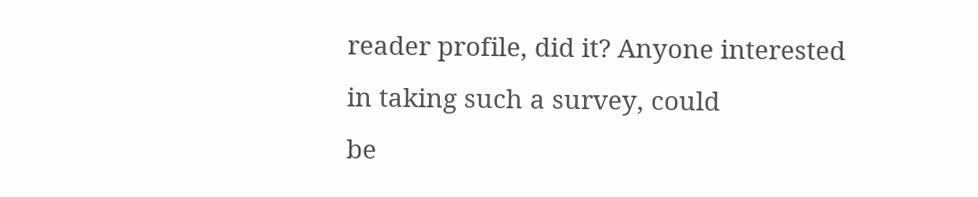reader profile, did it? Anyone interested in taking such a survey, could
be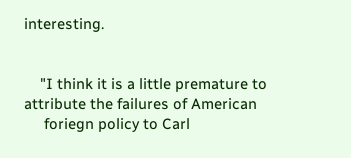interesting.


    "I think it is a little premature to attribute the failures of American
     foriegn policy to Carl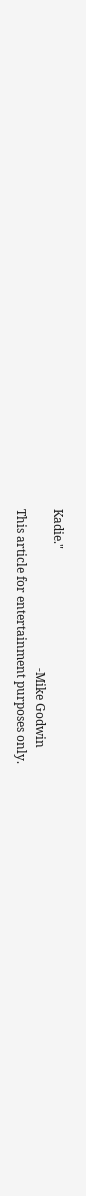Kadie."
                                                     -Mike Godwin
This article for entertainment purposes only.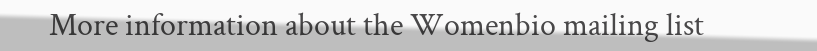More information about the Womenbio mailing list